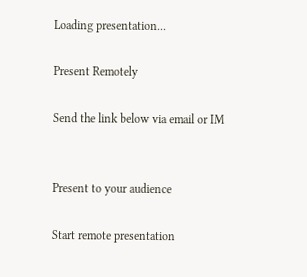Loading presentation...

Present Remotely

Send the link below via email or IM


Present to your audience

Start remote presentation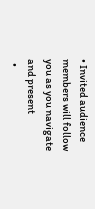• Invited audience members will follow you as you navigate and present
  •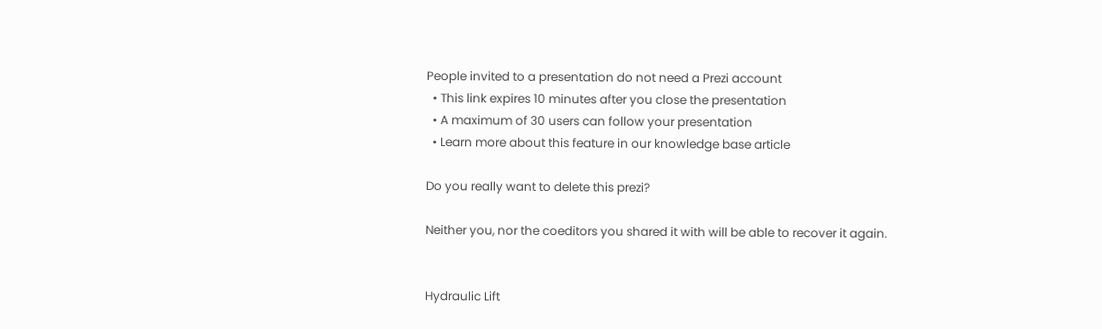People invited to a presentation do not need a Prezi account
  • This link expires 10 minutes after you close the presentation
  • A maximum of 30 users can follow your presentation
  • Learn more about this feature in our knowledge base article

Do you really want to delete this prezi?

Neither you, nor the coeditors you shared it with will be able to recover it again.


Hydraulic Lift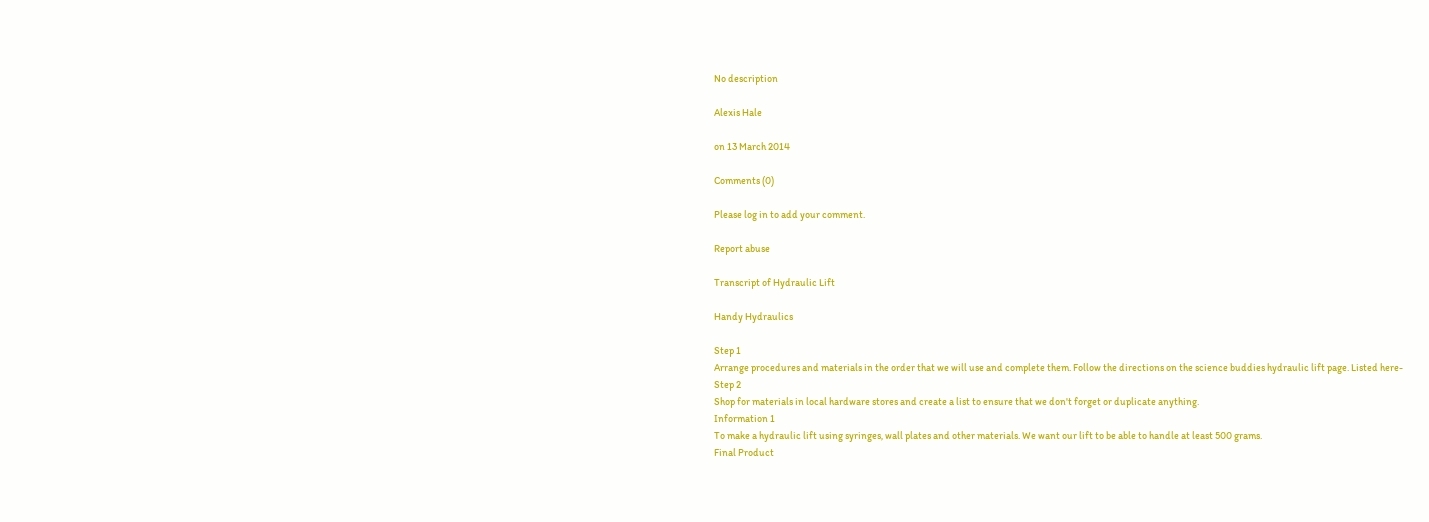No description

Alexis Hale

on 13 March 2014

Comments (0)

Please log in to add your comment.

Report abuse

Transcript of Hydraulic Lift

Handy Hydraulics

Step 1
Arrange procedures and materials in the order that we will use and complete them. Follow the directions on the science buddies hydraulic lift page. Listed here-
Step 2
Shop for materials in local hardware stores and create a list to ensure that we don't forget or duplicate anything.
Information 1
To make a hydraulic lift using syringes, wall plates and other materials. We want our lift to be able to handle at least 500 grams.
Final Product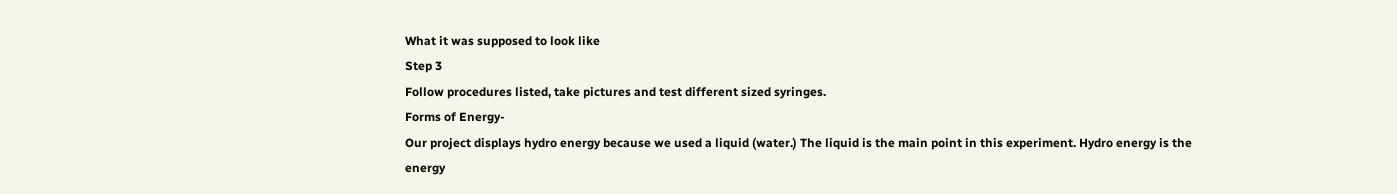What it was supposed to look like
Step 3
Follow procedures listed, take pictures and test different sized syringes.
Forms of Energy-
Our project displays hydro energy because we used a liquid (water.) The liquid is the main point in this experiment. Hydro energy is the energy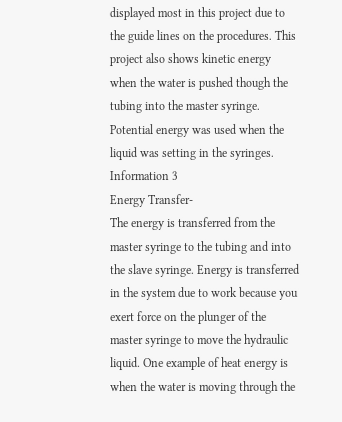displayed most in this project due to the guide lines on the procedures. This project also shows kinetic energy when the water is pushed though the tubing into the master syringe. Potential energy was used when the liquid was setting in the syringes.
Information 3
Energy Transfer-
The energy is transferred from the master syringe to the tubing and into the slave syringe. Energy is transferred in the system due to work because you exert force on the plunger of the master syringe to move the hydraulic liquid. One example of heat energy is when the water is moving through the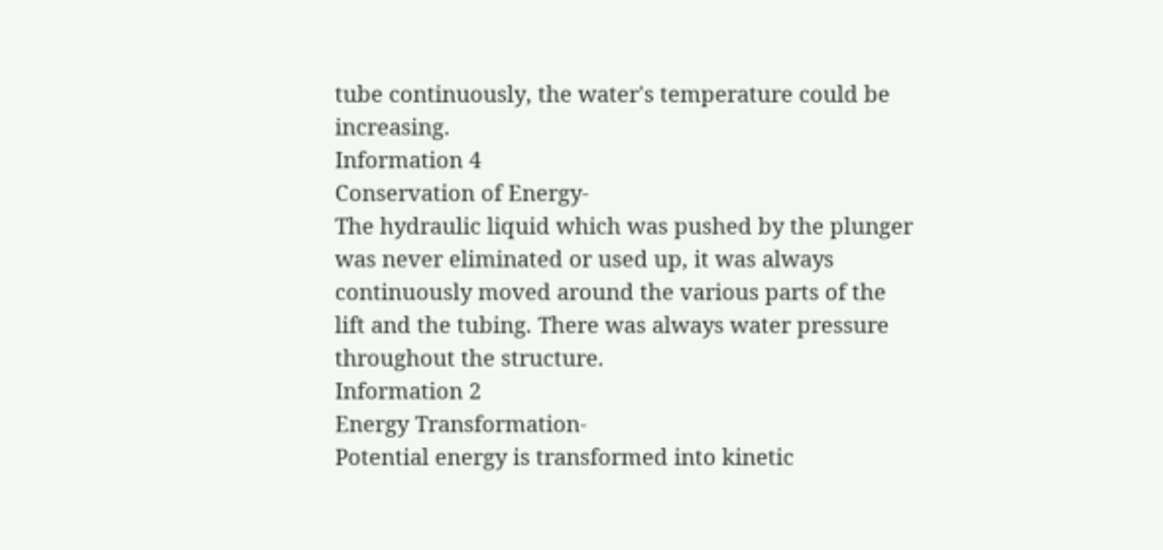tube continuously, the water's temperature could be increasing.
Information 4
Conservation of Energy-
The hydraulic liquid which was pushed by the plunger was never eliminated or used up, it was always continuously moved around the various parts of the lift and the tubing. There was always water pressure throughout the structure.
Information 2
Energy Transformation-
Potential energy is transformed into kinetic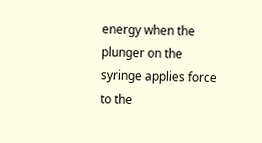energy when the plunger on the syringe applies force to the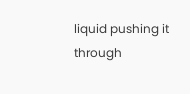liquid pushing it through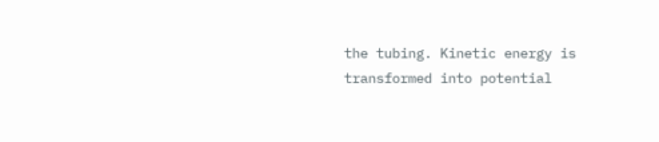the tubing. Kinetic energy is transformed into potential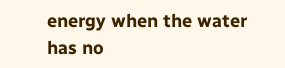energy when the water has no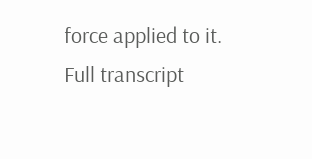force applied to it.
Full transcript